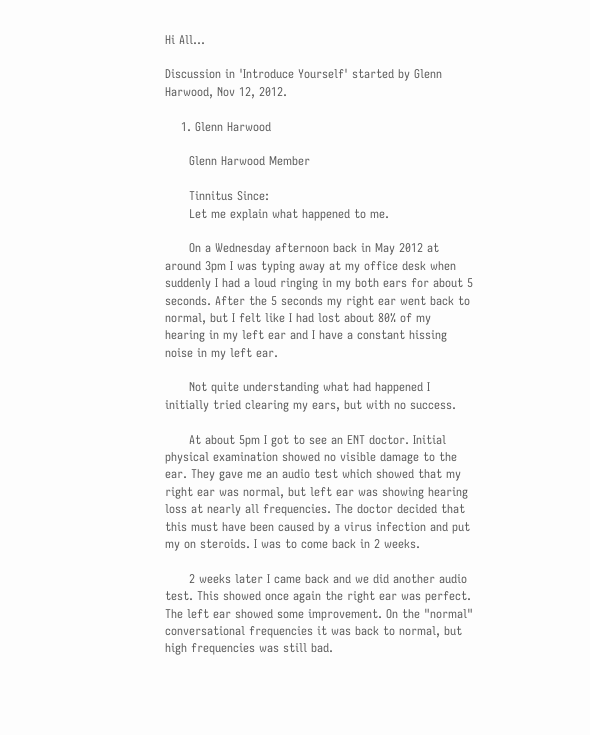Hi All...

Discussion in 'Introduce Yourself' started by Glenn Harwood, Nov 12, 2012.

    1. Glenn Harwood

      Glenn Harwood Member

      Tinnitus Since:
      Let me explain what happened to me.

      On a Wednesday afternoon back in May 2012 at around 3pm I was typing away at my office desk when suddenly I had a loud ringing in my both ears for about 5 seconds. After the 5 seconds my right ear went back to normal, but I felt like I had lost about 80% of my hearing in my left ear and I have a constant hissing noise in my left ear.

      Not quite understanding what had happened I initially tried clearing my ears, but with no success.

      At about 5pm I got to see an ENT doctor. Initial physical examination showed no visible damage to the ear. They gave me an audio test which showed that my right ear was normal, but left ear was showing hearing loss at nearly all frequencies. The doctor decided that this must have been caused by a virus infection and put my on steroids. I was to come back in 2 weeks.

      2 weeks later I came back and we did another audio test. This showed once again the right ear was perfect. The left ear showed some improvement. On the "normal" conversational frequencies it was back to normal, but high frequencies was still bad.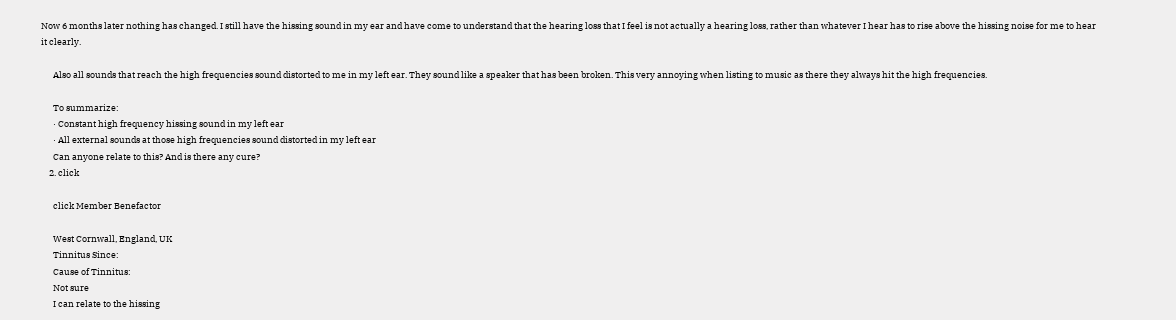Now 6 months later nothing has changed. I still have the hissing sound in my ear and have come to understand that the hearing loss that I feel is not actually a hearing loss, rather than whatever I hear has to rise above the hissing noise for me to hear it clearly.

      Also all sounds that reach the high frequencies sound distorted to me in my left ear. They sound like a speaker that has been broken. This very annoying when listing to music as there they always hit the high frequencies.

      To summarize:
      · Constant high frequency hissing sound in my left ear
      · All external sounds at those high frequencies sound distorted in my left ear
      Can anyone relate to this? And is there any cure?
    2. click

      click Member Benefactor

      West Cornwall, England, UK
      Tinnitus Since:
      Cause of Tinnitus:
      Not sure
      I can relate to the hissing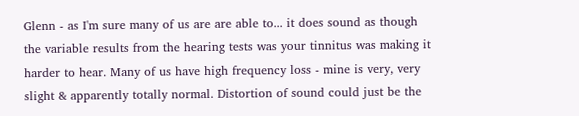Glenn - as I'm sure many of us are are able to... it does sound as though the variable results from the hearing tests was your tinnitus was making it harder to hear. Many of us have high frequency loss - mine is very, very slight & apparently totally normal. Distortion of sound could just be the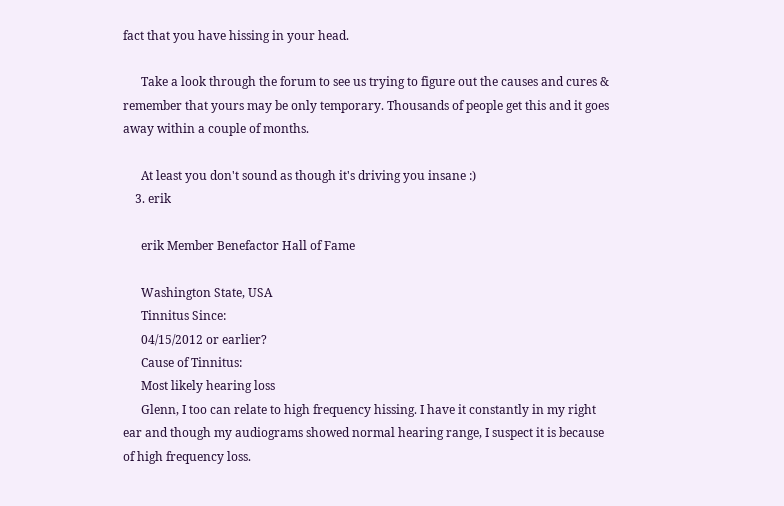fact that you have hissing in your head.

      Take a look through the forum to see us trying to figure out the causes and cures & remember that yours may be only temporary. Thousands of people get this and it goes away within a couple of months.

      At least you don't sound as though it's driving you insane :)
    3. erik

      erik Member Benefactor Hall of Fame

      Washington State, USA
      Tinnitus Since:
      04/15/2012 or earlier?
      Cause of Tinnitus:
      Most likely hearing loss
      Glenn, I too can relate to high frequency hissing. I have it constantly in my right ear and though my audiograms showed normal hearing range, I suspect it is because of high frequency loss.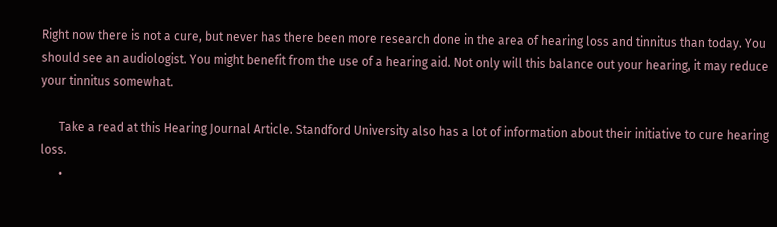Right now there is not a cure, but never has there been more research done in the area of hearing loss and tinnitus than today. You should see an audiologist. You might benefit from the use of a hearing aid. Not only will this balance out your hearing, it may reduce your tinnitus somewhat.

      Take a read at this Hearing Journal Article. Standford University also has a lot of information about their initiative to cure hearing loss.
      •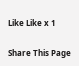Like Like x 1

Share This Page